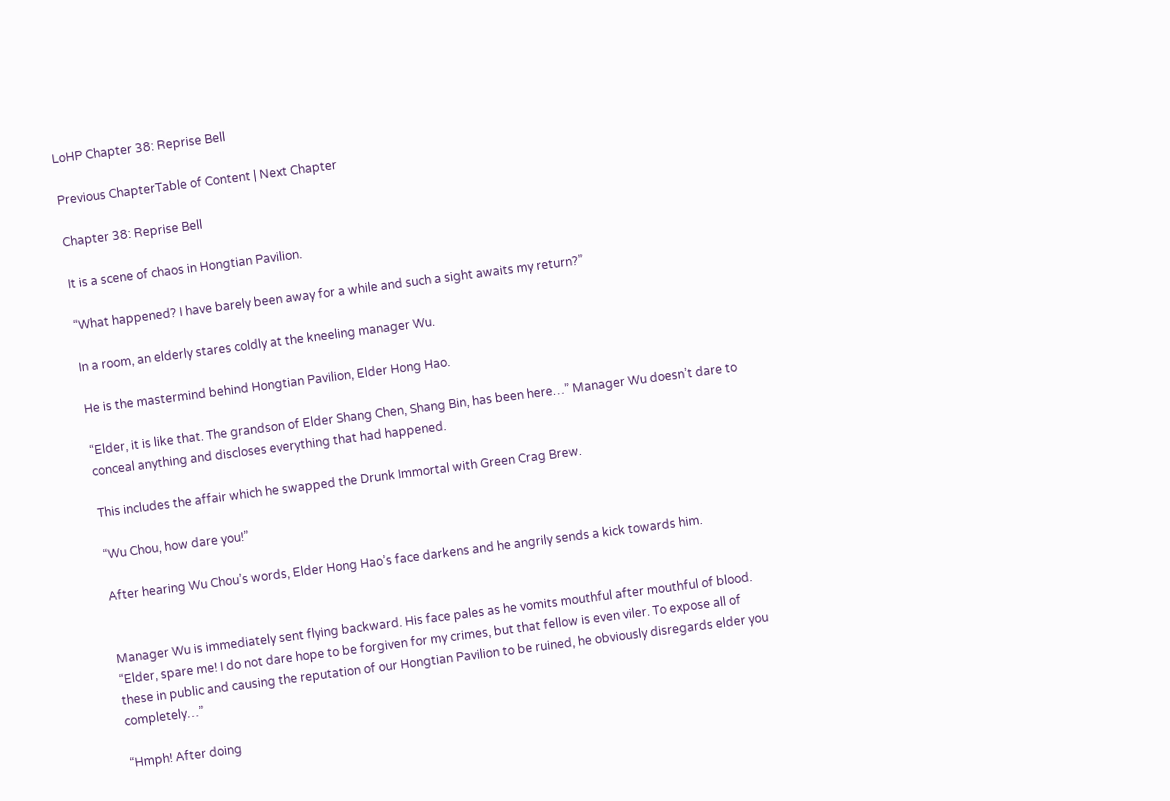LoHP Chapter 38: Reprise Bell

Previous ChapterTable of Content | Next Chapter

Chapter 38: Reprise Bell

It is a scene of chaos in Hongtian Pavilion.

“What happened? I have barely been away for a while and such a sight awaits my return?”

In a room, an elderly stares coldly at the kneeling manager Wu.

He is the mastermind behind Hongtian Pavilion, Elder Hong Hao.

“Elder, it is like that. The grandson of Elder Shang Chen, Shang Bin, has been here…” Manager Wu doesn’t dare to conceal anything and discloses everything that had happened.

This includes the affair which he swapped the Drunk Immortal with Green Crag Brew.

“Wu Chou, how dare you!”

After hearing Wu Chou’s words, Elder Hong Hao’s face darkens and he angrily sends a kick towards him.


Manager Wu is immediately sent flying backward. His face pales as he vomits mouthful after mouthful of blood. “Elder, spare me! I do not dare hope to be forgiven for my crimes, but that fellow is even viler. To expose all of these in public and causing the reputation of our Hongtian Pavilion to be ruined, he obviously disregards elder you completely…”

“Hmph! After doing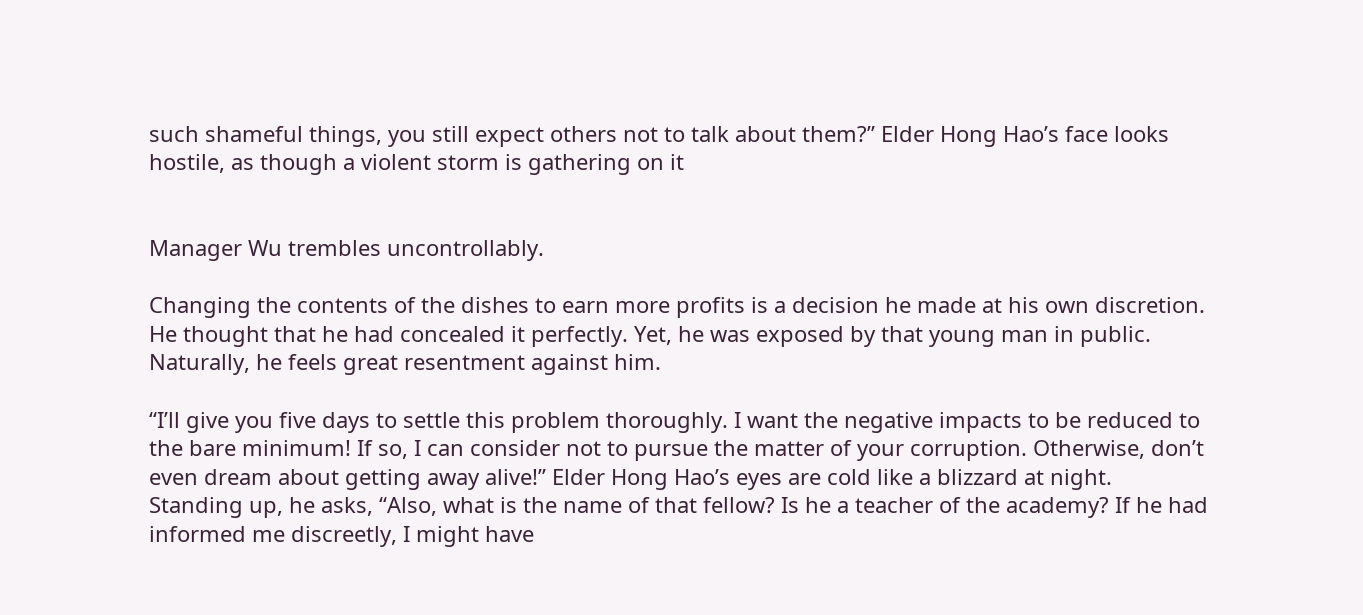such shameful things, you still expect others not to talk about them?” Elder Hong Hao’s face looks hostile, as though a violent storm is gathering on it


Manager Wu trembles uncontrollably.

Changing the contents of the dishes to earn more profits is a decision he made at his own discretion. He thought that he had concealed it perfectly. Yet, he was exposed by that young man in public. Naturally, he feels great resentment against him.

“I’ll give you five days to settle this problem thoroughly. I want the negative impacts to be reduced to the bare minimum! If so, I can consider not to pursue the matter of your corruption. Otherwise, don’t even dream about getting away alive!” Elder Hong Hao’s eyes are cold like a blizzard at night. Standing up, he asks, “Also, what is the name of that fellow? Is he a teacher of the academy? If he had informed me discreetly, I might have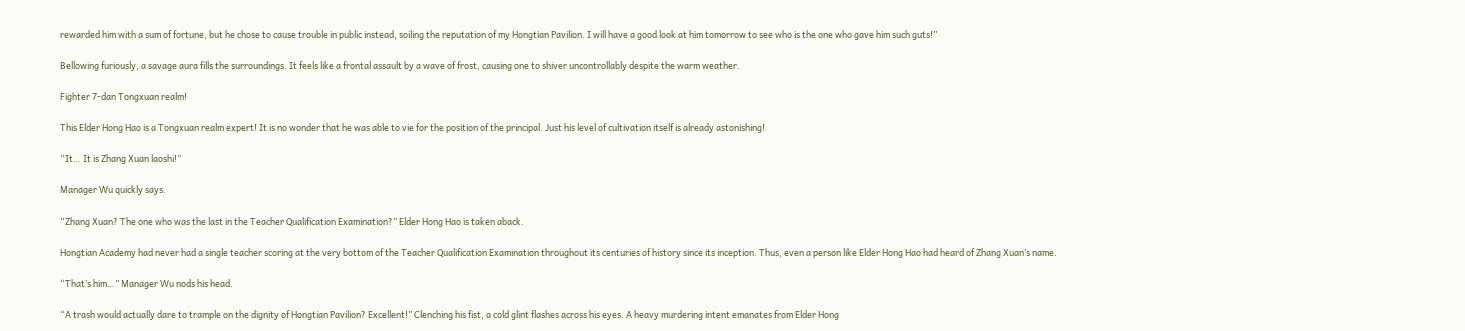rewarded him with a sum of fortune, but he chose to cause trouble in public instead, soiling the reputation of my Hongtian Pavilion. I will have a good look at him tomorrow to see who is the one who gave him such guts!”

Bellowing furiously, a savage aura fills the surroundings. It feels like a frontal assault by a wave of frost, causing one to shiver uncontrollably despite the warm weather.

Fighter 7-dan Tongxuan realm!

This Elder Hong Hao is a Tongxuan realm expert! It is no wonder that he was able to vie for the position of the principal. Just his level of cultivation itself is already astonishing!

“It… It is Zhang Xuan laoshi!”

Manager Wu quickly says.

“Zhang Xuan? The one who was the last in the Teacher Qualification Examination?” Elder Hong Hao is taken aback.

Hongtian Academy had never had a single teacher scoring at the very bottom of the Teacher Qualification Examination throughout its centuries of history since its inception. Thus, even a person like Elder Hong Hao had heard of Zhang Xuan’s name.

“That’s him…” Manager Wu nods his head.

“A trash would actually dare to trample on the dignity of Hongtian Pavilion? Excellent!” Clenching his fist, a cold glint flashes across his eyes. A heavy murdering intent emanates from Elder Hong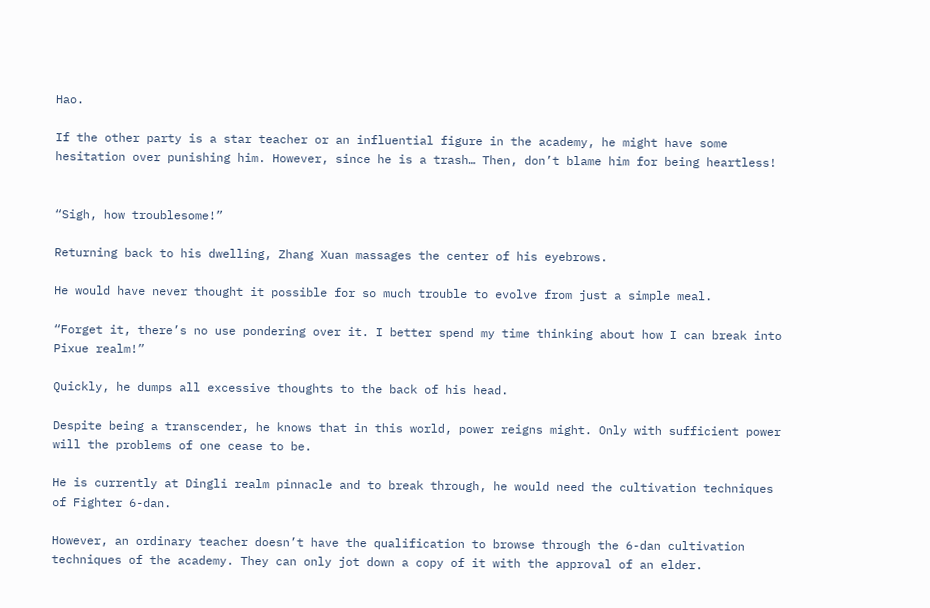Hao.

If the other party is a star teacher or an influential figure in the academy, he might have some hesitation over punishing him. However, since he is a trash… Then, don’t blame him for being heartless!


“Sigh, how troublesome!”

Returning back to his dwelling, Zhang Xuan massages the center of his eyebrows.

He would have never thought it possible for so much trouble to evolve from just a simple meal.

“Forget it, there’s no use pondering over it. I better spend my time thinking about how I can break into Pixue realm!”

Quickly, he dumps all excessive thoughts to the back of his head.

Despite being a transcender, he knows that in this world, power reigns might. Only with sufficient power will the problems of one cease to be.

He is currently at Dingli realm pinnacle and to break through, he would need the cultivation techniques of Fighter 6-dan.

However, an ordinary teacher doesn’t have the qualification to browse through the 6-dan cultivation techniques of the academy. They can only jot down a copy of it with the approval of an elder.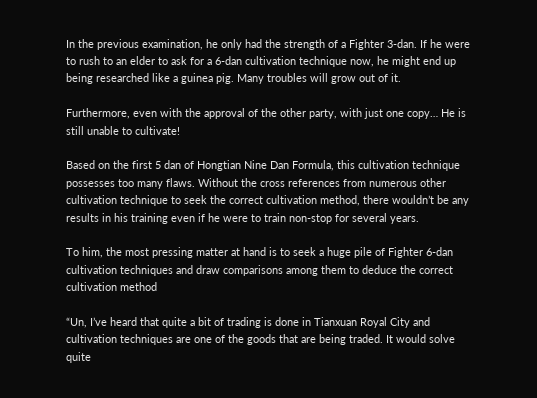In the previous examination, he only had the strength of a Fighter 3-dan. If he were to rush to an elder to ask for a 6-dan cultivation technique now, he might end up being researched like a guinea pig. Many troubles will grow out of it.

Furthermore, even with the approval of the other party, with just one copy… He is still unable to cultivate!

Based on the first 5 dan of Hongtian Nine Dan Formula, this cultivation technique possesses too many flaws. Without the cross references from numerous other cultivation technique to seek the correct cultivation method, there wouldn’t be any results in his training even if he were to train non-stop for several years.

To him, the most pressing matter at hand is to seek a huge pile of Fighter 6-dan cultivation techniques and draw comparisons among them to deduce the correct cultivation method

“Un, I’ve heard that quite a bit of trading is done in Tianxuan Royal City and cultivation techniques are one of the goods that are being traded. It would solve quite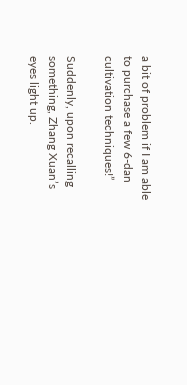a bit of problem if I am able to purchase a few 6-dan cultivation techniques!”

Suddenly, upon recalling something, Zhang Xuan’s eyes light up.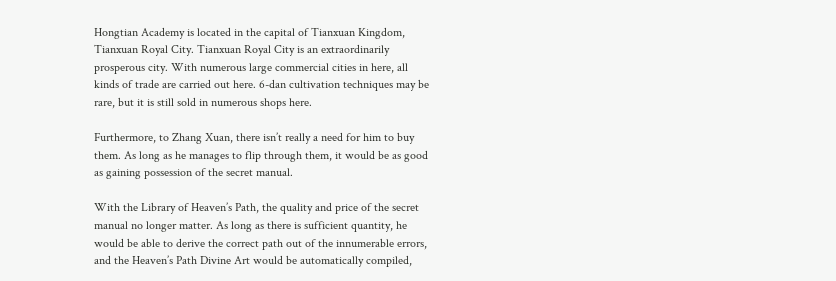Hongtian Academy is located in the capital of Tianxuan Kingdom, Tianxuan Royal City. Tianxuan Royal City is an extraordinarily prosperous city. With numerous large commercial cities in here, all kinds of trade are carried out here. 6-dan cultivation techniques may be rare, but it is still sold in numerous shops here.

Furthermore, to Zhang Xuan, there isn’t really a need for him to buy them. As long as he manages to flip through them, it would be as good as gaining possession of the secret manual.

With the Library of Heaven’s Path, the quality and price of the secret manual no longer matter. As long as there is sufficient quantity, he would be able to derive the correct path out of the innumerable errors, and the Heaven’s Path Divine Art would be automatically compiled,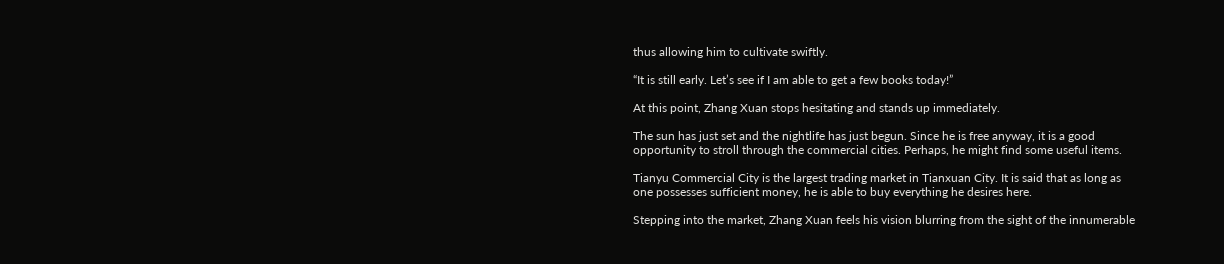thus allowing him to cultivate swiftly.

“It is still early. Let’s see if I am able to get a few books today!”

At this point, Zhang Xuan stops hesitating and stands up immediately.

The sun has just set and the nightlife has just begun. Since he is free anyway, it is a good opportunity to stroll through the commercial cities. Perhaps, he might find some useful items.

Tianyu Commercial City is the largest trading market in Tianxuan City. It is said that as long as one possesses sufficient money, he is able to buy everything he desires here.

Stepping into the market, Zhang Xuan feels his vision blurring from the sight of the innumerable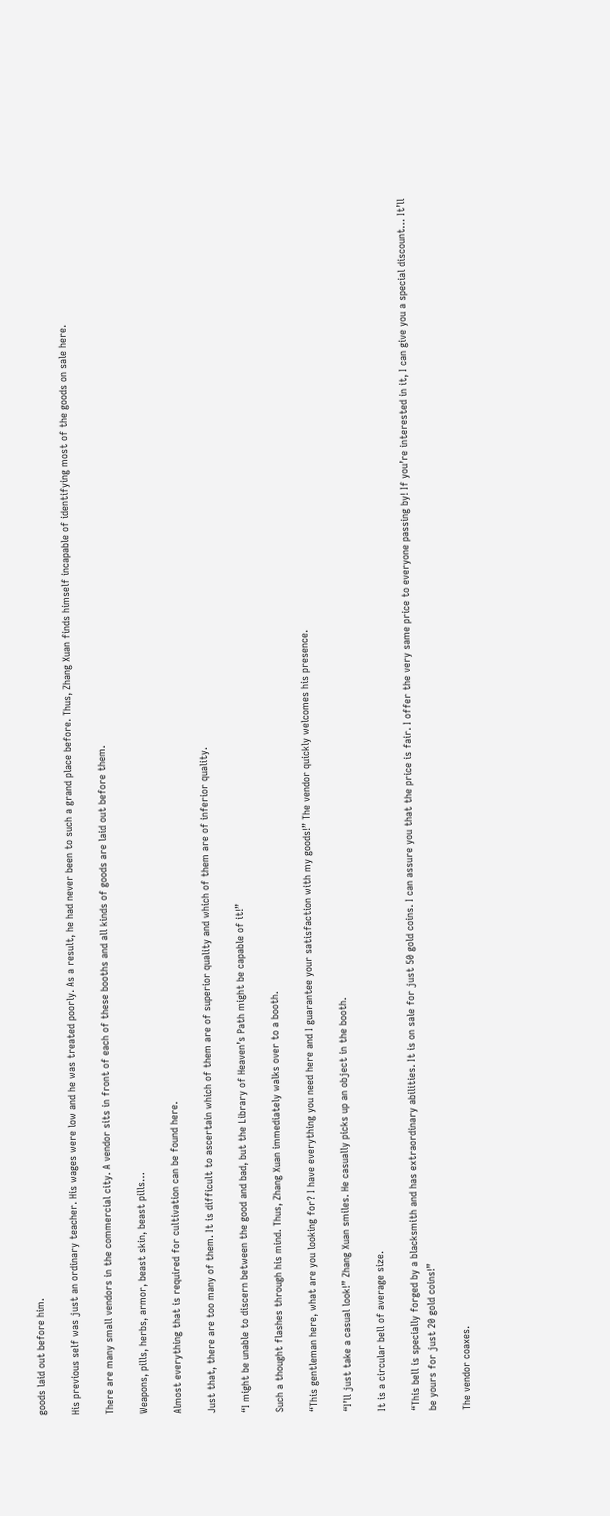goods laid out before him.

His previous self was just an ordinary teacher. His wages were low and he was treated poorly. As a result, he had never been to such a grand place before. Thus, Zhang Xuan finds himself incapable of identifying most of the goods on sale here.

There are many small vendors in the commercial city. A vendor sits in front of each of these booths and all kinds of goods are laid out before them.

Weapons, pills, herbs, armor, beast skin, beast pills…

Almost everything that is required for cultivation can be found here.

Just that, there are too many of them. It is difficult to ascertain which of them are of superior quality and which of them are of inferior quality.

“I might be unable to discern between the good and bad, but the Library of Heaven’s Path might be capable of it!”

Such a thought flashes through his mind. Thus, Zhang Xuan immediately walks over to a booth.

“This gentleman here, what are you looking for? I have everything you need here and I guarantee your satisfaction with my goods!” The vendor quickly welcomes his presence.

“I’ll just take a casual look!” Zhang Xuan smiles. He casually picks up an object in the booth.

It is a circular bell of average size.

“This bell is specially forged by a blacksmith and has extraordinary abilities. It is on sale for just 50 gold coins. I can assure you that the price is fair. I offer the very same price to everyone passing by! If you’re interested in it, I can give you a special discount… It’ll be yours for just 20 gold coins!”

The vendor coaxes.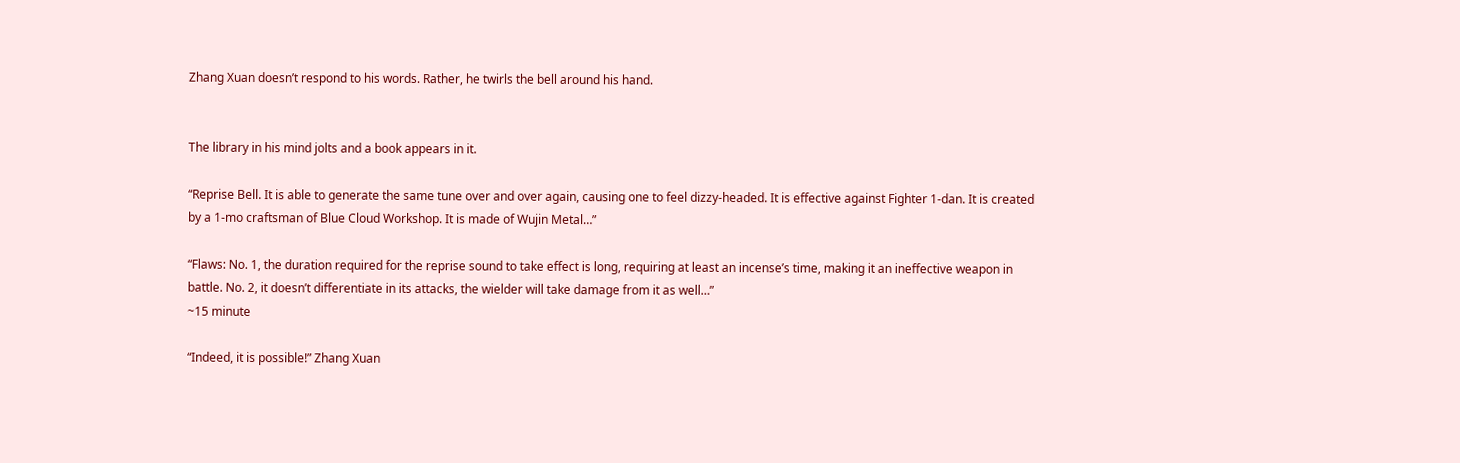Zhang Xuan doesn’t respond to his words. Rather, he twirls the bell around his hand.


The library in his mind jolts and a book appears in it.

“Reprise Bell. It is able to generate the same tune over and over again, causing one to feel dizzy-headed. It is effective against Fighter 1-dan. It is created by a 1-mo craftsman of Blue Cloud Workshop. It is made of Wujin Metal…”

“Flaws: No. 1, the duration required for the reprise sound to take effect is long, requiring at least an incense’s time, making it an ineffective weapon in battle. No. 2, it doesn’t differentiate in its attacks, the wielder will take damage from it as well…”
~15 minute

“Indeed, it is possible!” Zhang Xuan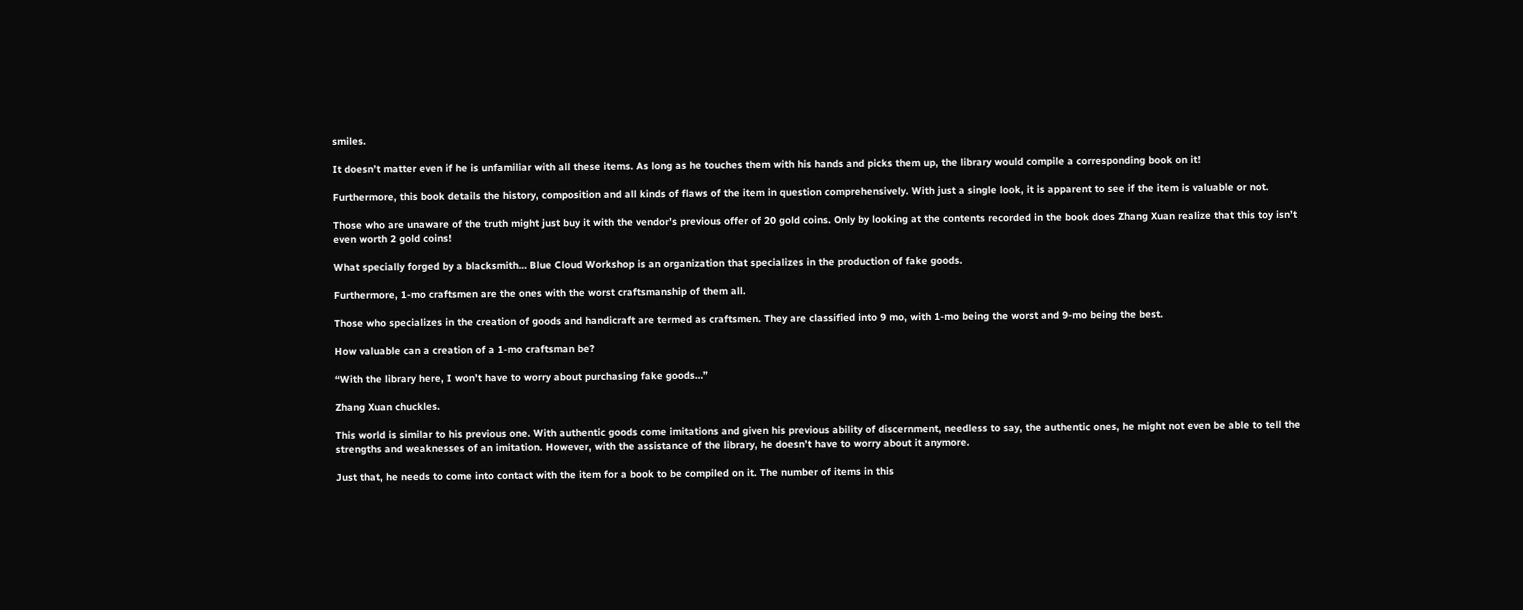smiles.

It doesn’t matter even if he is unfamiliar with all these items. As long as he touches them with his hands and picks them up, the library would compile a corresponding book on it!

Furthermore, this book details the history, composition and all kinds of flaws of the item in question comprehensively. With just a single look, it is apparent to see if the item is valuable or not.

Those who are unaware of the truth might just buy it with the vendor’s previous offer of 20 gold coins. Only by looking at the contents recorded in the book does Zhang Xuan realize that this toy isn’t even worth 2 gold coins!

What specially forged by a blacksmith… Blue Cloud Workshop is an organization that specializes in the production of fake goods.

Furthermore, 1-mo craftsmen are the ones with the worst craftsmanship of them all.

Those who specializes in the creation of goods and handicraft are termed as craftsmen. They are classified into 9 mo, with 1-mo being the worst and 9-mo being the best.

How valuable can a creation of a 1-mo craftsman be?

“With the library here, I won’t have to worry about purchasing fake goods…”

Zhang Xuan chuckles.

This world is similar to his previous one. With authentic goods come imitations and given his previous ability of discernment, needless to say, the authentic ones, he might not even be able to tell the strengths and weaknesses of an imitation. However, with the assistance of the library, he doesn’t have to worry about it anymore.

Just that, he needs to come into contact with the item for a book to be compiled on it. The number of items in this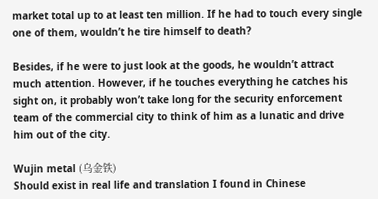market total up to at least ten million. If he had to touch every single one of them, wouldn’t he tire himself to death?

Besides, if he were to just look at the goods, he wouldn’t attract much attention. However, if he touches everything he catches his sight on, it probably won’t take long for the security enforcement team of the commercial city to think of him as a lunatic and drive him out of the city.

Wujin metal (乌金铁)
Should exist in real life and translation I found in Chinese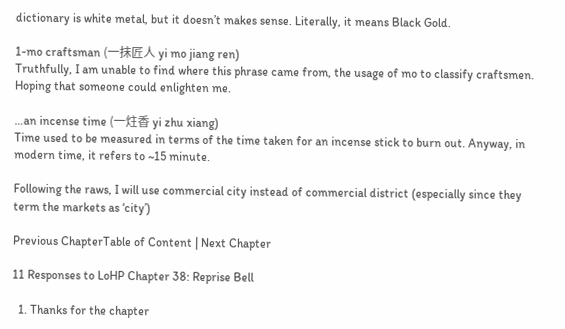dictionary is white metal, but it doesn’t makes sense. Literally, it means Black Gold.

1-mo craftsman (一抹匠人 yi mo jiang ren)
Truthfully, I am unable to find where this phrase came from, the usage of mo to classify craftsmen. Hoping that someone could enlighten me.

…an incense time (一炷香 yi zhu xiang)
Time used to be measured in terms of the time taken for an incense stick to burn out. Anyway, in modern time, it refers to ~15 minute.

Following the raws, I will use commercial city instead of commercial district (especially since they term the markets as ‘city’)

Previous ChapterTable of Content | Next Chapter

11 Responses to LoHP Chapter 38: Reprise Bell

  1. Thanks for the chapter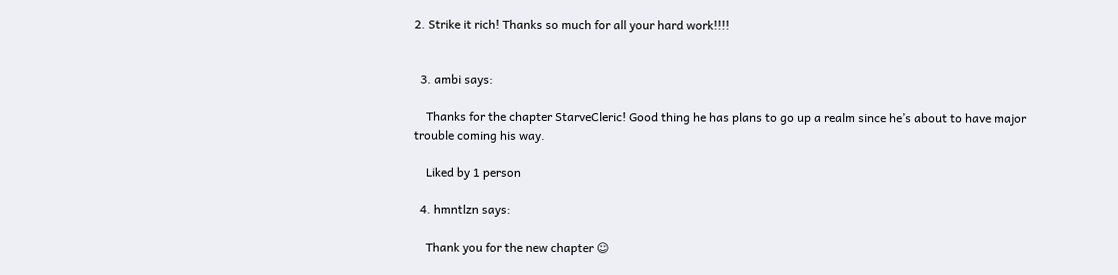2. Strike it rich! Thanks so much for all your hard work!!!!


  3. ambi says:

    Thanks for the chapter StarveCleric! Good thing he has plans to go up a realm since he’s about to have major trouble coming his way.

    Liked by 1 person

  4. hmntlzn says:

    Thank you for the new chapter ☺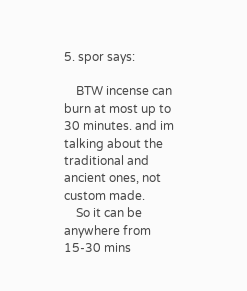5. spor says:

    BTW incense can burn at most up to 30 minutes. and im talking about the traditional and ancient ones, not custom made.
    So it can be anywhere from 15-30 mins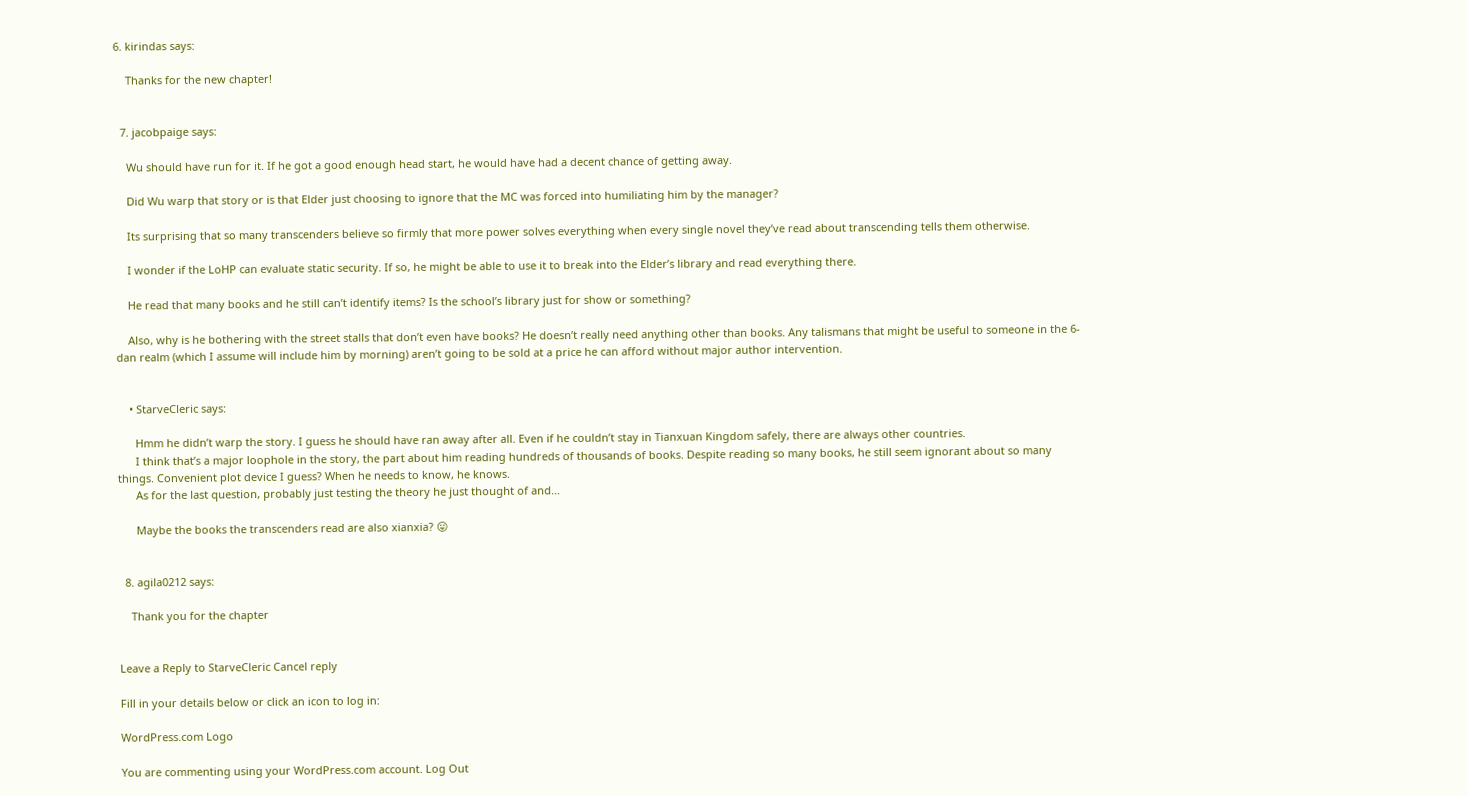6. kirindas says:

    Thanks for the new chapter!


  7. jacobpaige says:

    Wu should have run for it. If he got a good enough head start, he would have had a decent chance of getting away.

    Did Wu warp that story or is that Elder just choosing to ignore that the MC was forced into humiliating him by the manager?

    Its surprising that so many transcenders believe so firmly that more power solves everything when every single novel they’ve read about transcending tells them otherwise.

    I wonder if the LoHP can evaluate static security. If so, he might be able to use it to break into the Elder’s library and read everything there.

    He read that many books and he still can’t identify items? Is the school’s library just for show or something?

    Also, why is he bothering with the street stalls that don’t even have books? He doesn’t really need anything other than books. Any talismans that might be useful to someone in the 6-dan realm (which I assume will include him by morning) aren’t going to be sold at a price he can afford without major author intervention.


    • StarveCleric says:

      Hmm he didn’t warp the story. I guess he should have ran away after all. Even if he couldn’t stay in Tianxuan Kingdom safely, there are always other countries.
      I think that’s a major loophole in the story, the part about him reading hundreds of thousands of books. Despite reading so many books, he still seem ignorant about so many things. Convenient plot device I guess? When he needs to know, he knows.
      As for the last question, probably just testing the theory he just thought of and…

      Maybe the books the transcenders read are also xianxia? 😛


  8. agila0212 says:

    Thank you for the chapter


Leave a Reply to StarveCleric Cancel reply

Fill in your details below or click an icon to log in:

WordPress.com Logo

You are commenting using your WordPress.com account. Log Out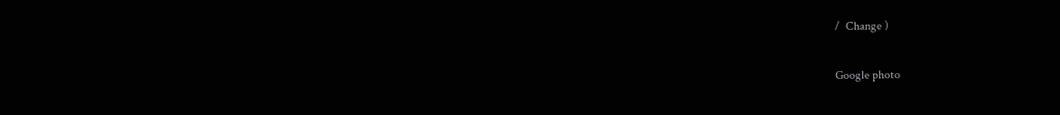/  Change )

Google photo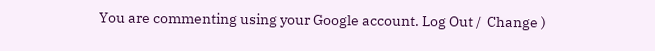You are commenting using your Google account. Log Out /  Change )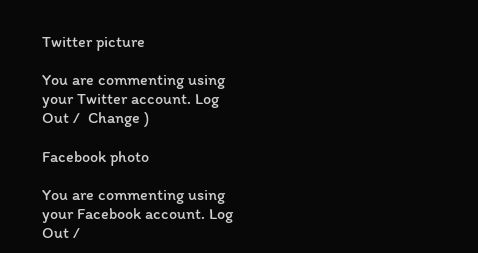Twitter picture

You are commenting using your Twitter account. Log Out /  Change )

Facebook photo

You are commenting using your Facebook account. Log Out /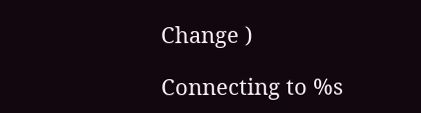Change )

Connecting to %s